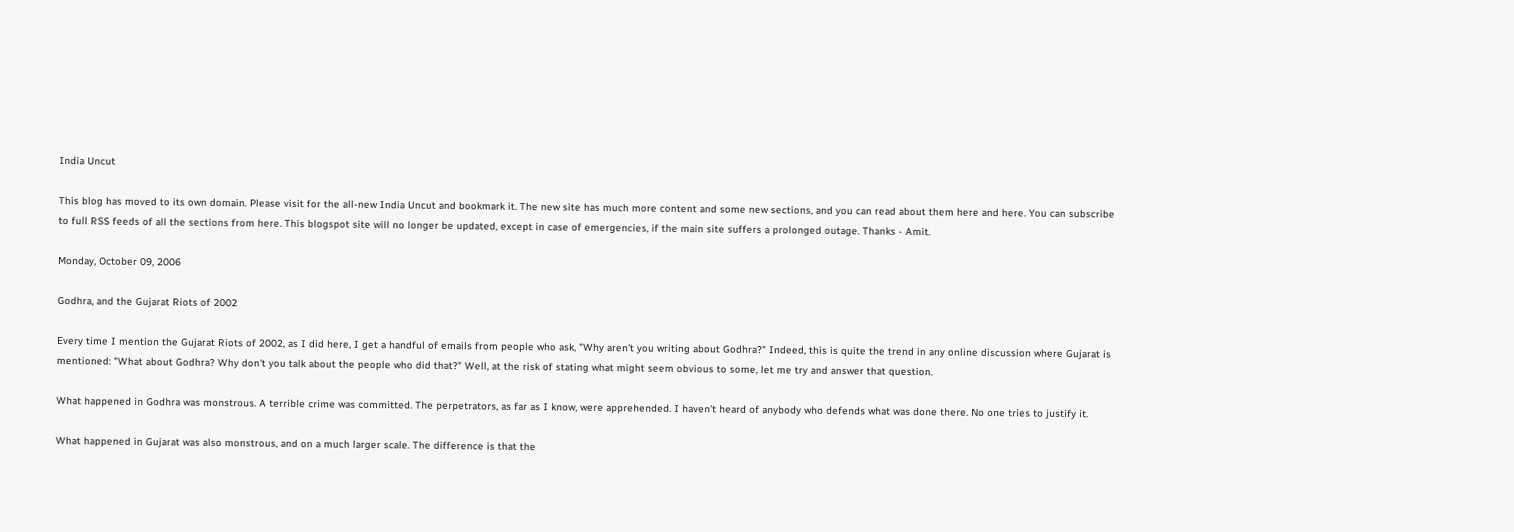India Uncut

This blog has moved to its own domain. Please visit for the all-new India Uncut and bookmark it. The new site has much more content and some new sections, and you can read about them here and here. You can subscribe to full RSS feeds of all the sections from here. This blogspot site will no longer be updated, except in case of emergencies, if the main site suffers a prolonged outage. Thanks - Amit.

Monday, October 09, 2006

Godhra, and the Gujarat Riots of 2002

Every time I mention the Gujarat Riots of 2002, as I did here, I get a handful of emails from people who ask, "Why aren't you writing about Godhra?" Indeed, this is quite the trend in any online discussion where Gujarat is mentioned: "What about Godhra? Why don't you talk about the people who did that?" Well, at the risk of stating what might seem obvious to some, let me try and answer that question.

What happened in Godhra was monstrous. A terrible crime was committed. The perpetrators, as far as I know, were apprehended. I haven't heard of anybody who defends what was done there. No one tries to justify it.

What happened in Gujarat was also monstrous, and on a much larger scale. The difference is that the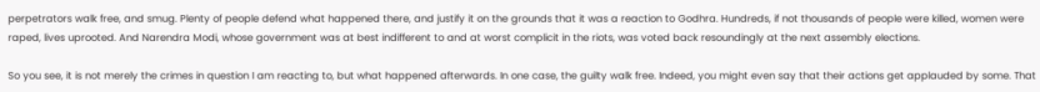perpetrators walk free, and smug. Plenty of people defend what happened there, and justify it on the grounds that it was a reaction to Godhra. Hundreds, if not thousands of people were killed, women were raped, lives uprooted. And Narendra Modi, whose government was at best indifferent to and at worst complicit in the riots, was voted back resoundingly at the next assembly elections.

So you see, it is not merely the crimes in question I am reacting to, but what happened afterwards. In one case, the guilty walk free. Indeed, you might even say that their actions get applauded by some. That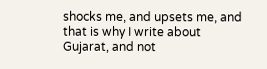shocks me, and upsets me, and that is why I write about Gujarat, and not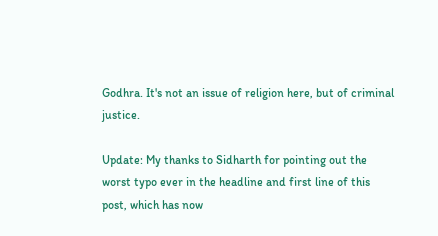Godhra. It's not an issue of religion here, but of criminal justice.

Update: My thanks to Sidharth for pointing out the worst typo ever in the headline and first line of this post, which has now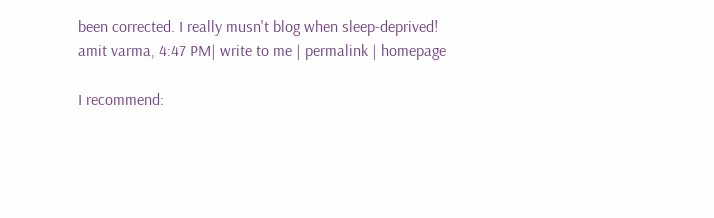been corrected. I really musn't blog when sleep-deprived!
amit varma, 4:47 PM| write to me | permalink | homepage

I recommend: